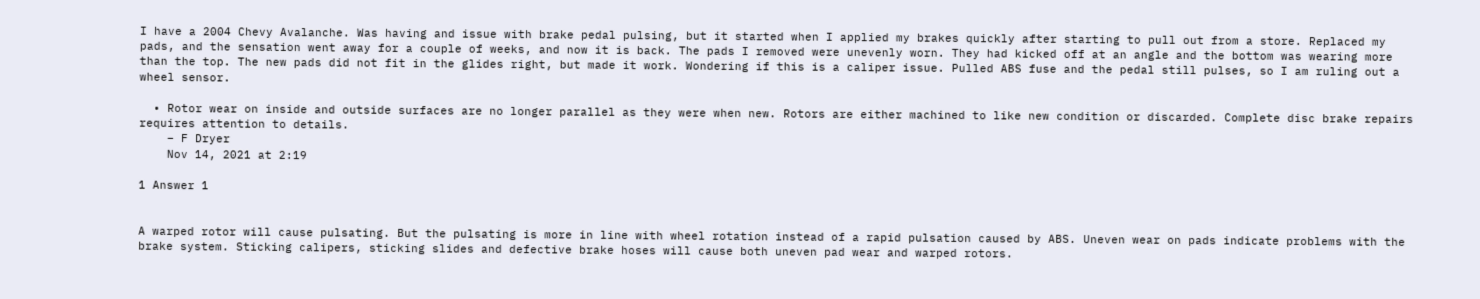I have a 2004 Chevy Avalanche. Was having and issue with brake pedal pulsing, but it started when I applied my brakes quickly after starting to pull out from a store. Replaced my pads, and the sensation went away for a couple of weeks, and now it is back. The pads I removed were unevenly worn. They had kicked off at an angle and the bottom was wearing more than the top. The new pads did not fit in the glides right, but made it work. Wondering if this is a caliper issue. Pulled ABS fuse and the pedal still pulses, so I am ruling out a wheel sensor.

  • Rotor wear on inside and outside surfaces are no longer parallel as they were when new. Rotors are either machined to like new condition or discarded. Complete disc brake repairs requires attention to details.
    – F Dryer
    Nov 14, 2021 at 2:19

1 Answer 1


A warped rotor will cause pulsating. But the pulsating is more in line with wheel rotation instead of a rapid pulsation caused by ABS. Uneven wear on pads indicate problems with the brake system. Sticking calipers, sticking slides and defective brake hoses will cause both uneven pad wear and warped rotors.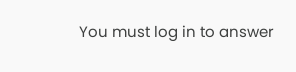You must log in to answer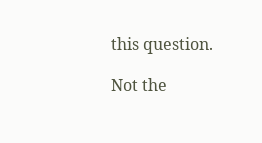this question.

Not the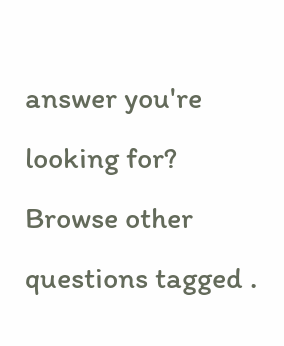answer you're looking for? Browse other questions tagged .